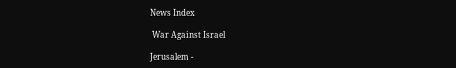News Index

 War Against Israel

Jerusalem -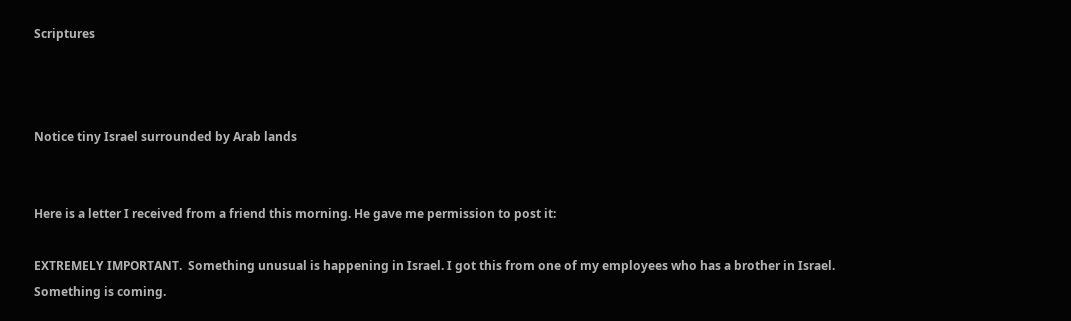Scriptures



Notice tiny Israel surrounded by Arab lands


Here is a letter I received from a friend this morning. He gave me permission to post it:

EXTREMELY IMPORTANT.  Something unusual is happening in Israel. I got this from one of my employees who has a brother in Israel. Something is coming.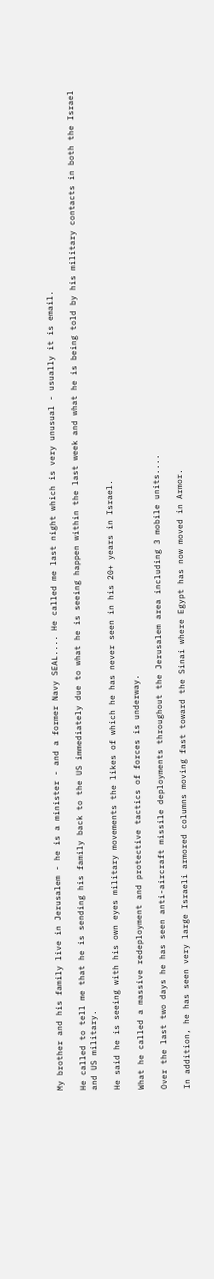My brother and his family live in Jerusalem - he is a minister - and a former Navy SEAL.... He called me last night which is very unusual - usually it is email.

He called to tell me that he is sending his family back to the US immediately due to what he is seeing happen within the last week and what he is being told by his military contacts in both the Israel and US military.

He said he is seeing with his own eyes military movements the likes of which he has never seen in his 20+ years in Israel.

What he called a massive redeployment and protective tactics of forces is underway.

Over the last two days he has seen anti-aircraft missile deployments throughout the Jerusalem area including 3 mobile units....

In addition, he has seen very large Israeli armored columns moving fast toward the Sinai where Egypt has now moved in Armor.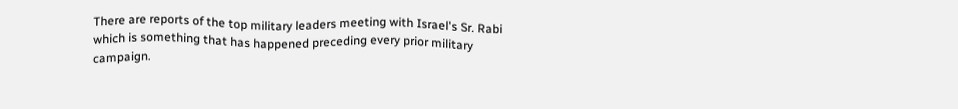There are reports of the top military leaders meeting with Israel's Sr. Rabi which is something that has happened preceding every prior military campaign.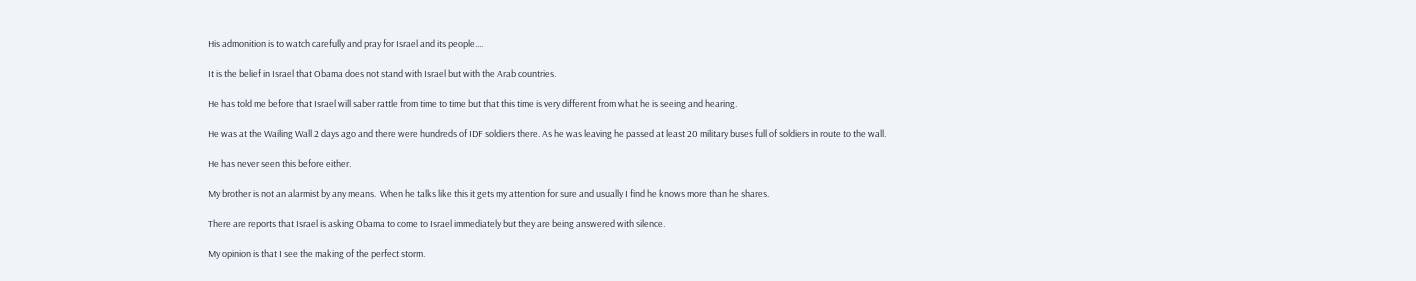His admonition is to watch carefully and pray for Israel and its people....

It is the belief in Israel that Obama does not stand with Israel but with the Arab countries.

He has told me before that Israel will saber rattle from time to time but that this time is very different from what he is seeing and hearing.

He was at the Wailing Wall 2 days ago and there were hundreds of IDF soldiers there. As he was leaving he passed at least 20 military buses full of soldiers in route to the wall.

He has never seen this before either.

My brother is not an alarmist by any means.  When he talks like this it gets my attention for sure and usually I find he knows more than he shares.

There are reports that Israel is asking Obama to come to Israel immediately but they are being answered with silence.

My opinion is that I see the making of the perfect storm.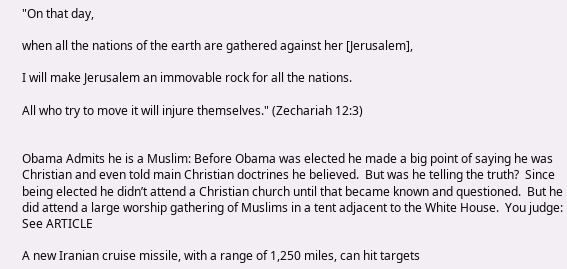"On that day,

when all the nations of the earth are gathered against her [Jerusalem],

I will make Jerusalem an immovable rock for all the nations.

All who try to move it will injure themselves." (Zechariah 12:3)


Obama Admits he is a Muslim: Before Obama was elected he made a big point of saying he was Christian and even told main Christian doctrines he believed.  But was he telling the truth?  Since being elected he didn’t attend a Christian church until that became known and questioned.  But he did attend a large worship gathering of Muslims in a tent adjacent to the White House.  You judge: See ARTICLE

A new Iranian cruise missile, with a range of 1,250 miles, can hit targets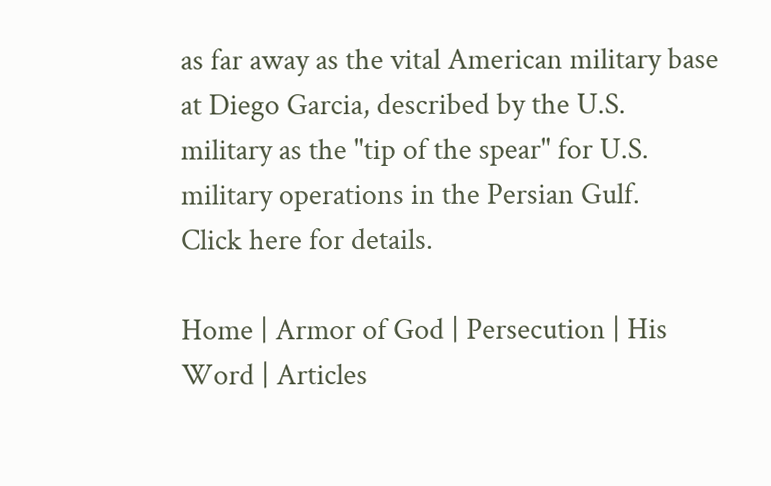as far away as the vital American military base at Diego Garcia, described by the U.S. military as the "tip of the spear" for U.S. military operations in the Persian Gulf.
Click here for details.

Home | Armor of God | Persecution | His Word | Articles